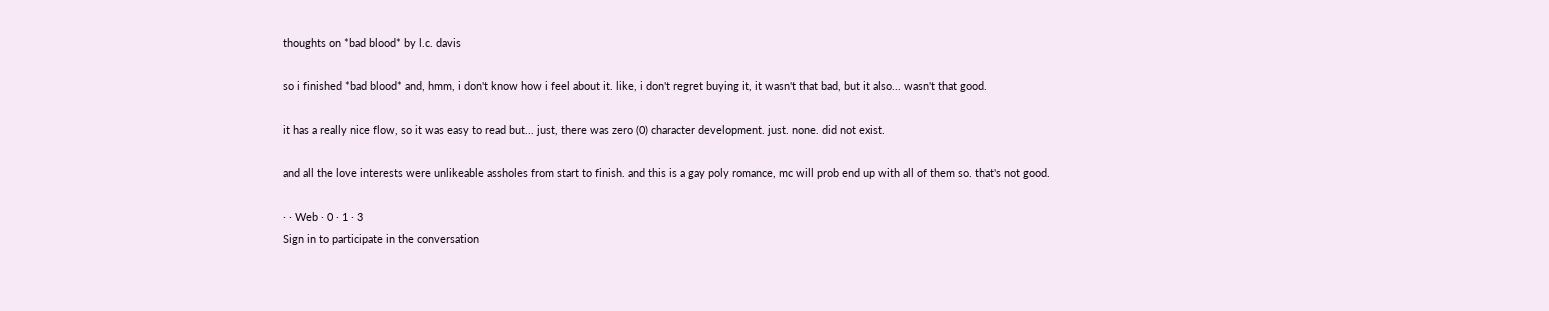thoughts on *bad blood* by l.c. davis

so i finished *bad blood* and, hmm, i don't know how i feel about it. like, i don't regret buying it, it wasn't that bad, but it also... wasn't that good.

it has a really nice flow, so it was easy to read but... just, there was zero (0) character development. just. none. did not exist.

and all the love interests were unlikeable assholes from start to finish. and this is a gay poly romance, mc will prob end up with all of them so. that's not good.

· · Web · 0 · 1 · 3
Sign in to participate in the conversation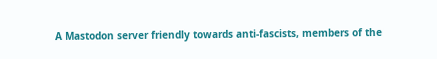A Mastodon server friendly towards anti-fascists, members of the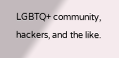LGBTQ+ community, hackers, and the like.